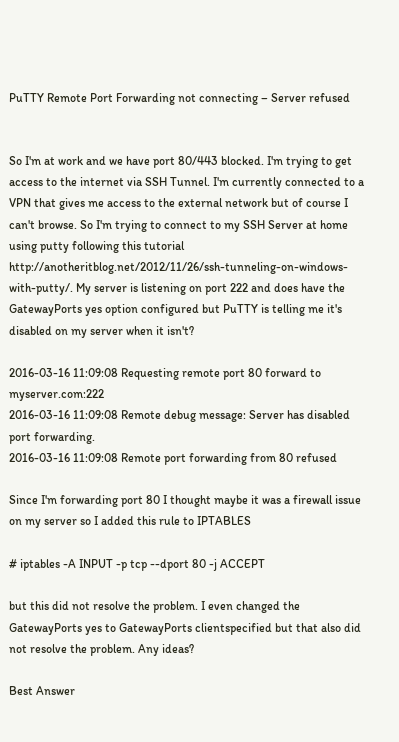PuTTY Remote Port Forwarding not connecting – Server refused


So I'm at work and we have port 80/443 blocked. I'm trying to get access to the internet via SSH Tunnel. I'm currently connected to a VPN that gives me access to the external network but of course I can't browse. So I'm trying to connect to my SSH Server at home using putty following this tutorial http://anotheritblog.net/2012/11/26/ssh-tunneling-on-windows-with-putty/. My server is listening on port 222 and does have the GatewayPorts yes option configured but PuTTY is telling me it's disabled on my server when it isn't?

2016-03-16 11:09:08 Requesting remote port 80 forward to myserver.com:222
2016-03-16 11:09:08 Remote debug message: Server has disabled port forwarding.
2016-03-16 11:09:08 Remote port forwarding from 80 refused

Since I'm forwarding port 80 I thought maybe it was a firewall issue on my server so I added this rule to IPTABLES

# iptables -A INPUT -p tcp --dport 80 -j ACCEPT

but this did not resolve the problem. I even changed the GatewayPorts yes to GatewayPorts clientspecified but that also did not resolve the problem. Any ideas?

Best Answer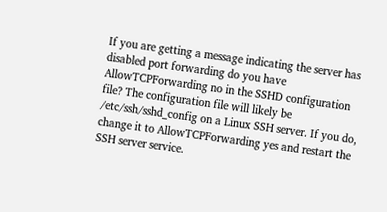If you are getting a message indicating the server has disabled port forwarding do you have AllowTCPForwarding no in the SSHD configuration file? The configuration file will likely be /etc/ssh/sshd_config on a Linux SSH server. If you do, change it to AllowTCPForwarding yes and restart the SSH server service.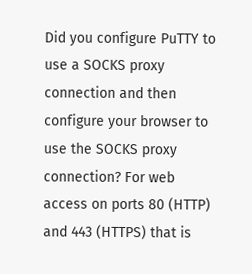Did you configure PuTTY to use a SOCKS proxy connection and then configure your browser to use the SOCKS proxy connection? For web access on ports 80 (HTTP) and 443 (HTTPS) that is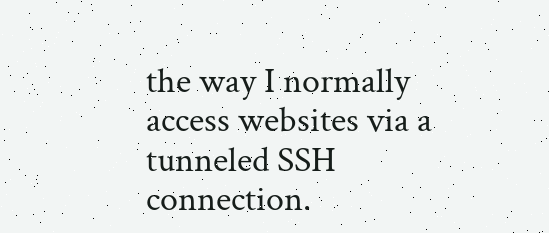the way I normally access websites via a tunneled SSH connection.